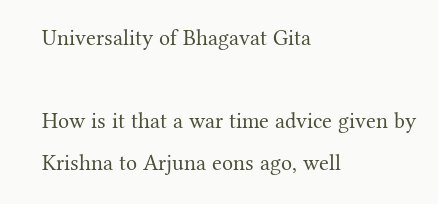Universality of Bhagavat Gita

How is it that a war time advice given by Krishna to Arjuna eons ago, well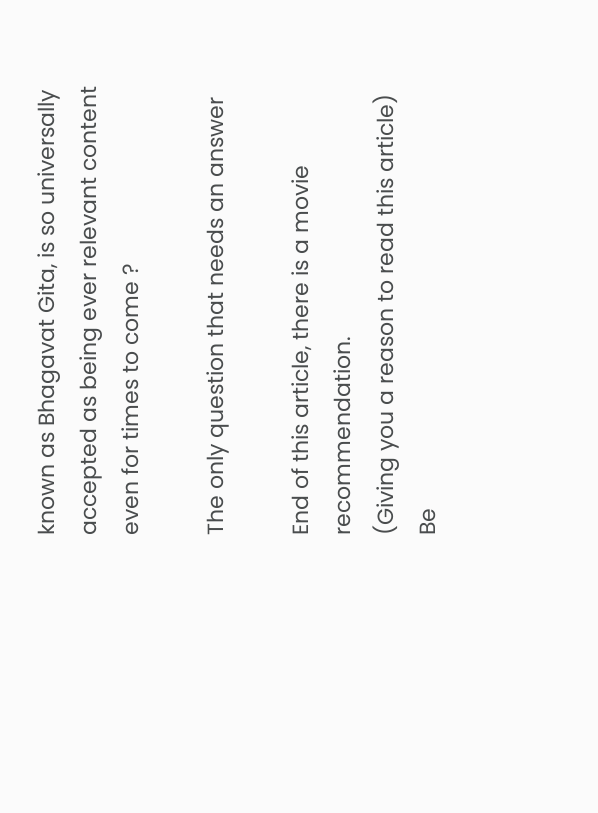known as Bhagavat Gita, is so universally accepted as being ever relevant content even for times to come ?

The only question that needs an answer

End of this article, there is a movie recommendation.
(Giving you a reason to read this article)
Be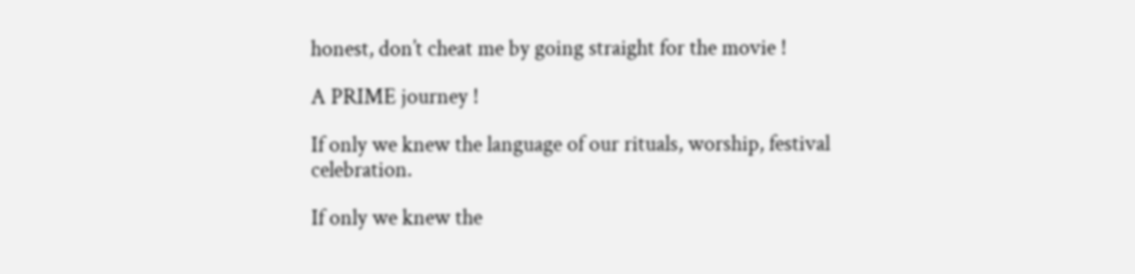honest, don’t cheat me by going straight for the movie !

A PRIME journey !

If only we knew the language of our rituals, worship, festival celebration.

If only we knew the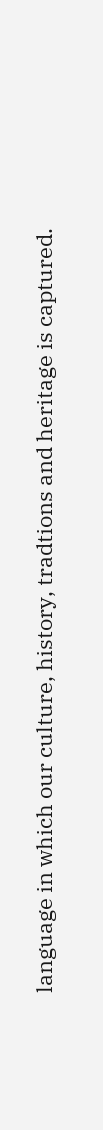language in which our culture, history, tradtions and heritage is captured.